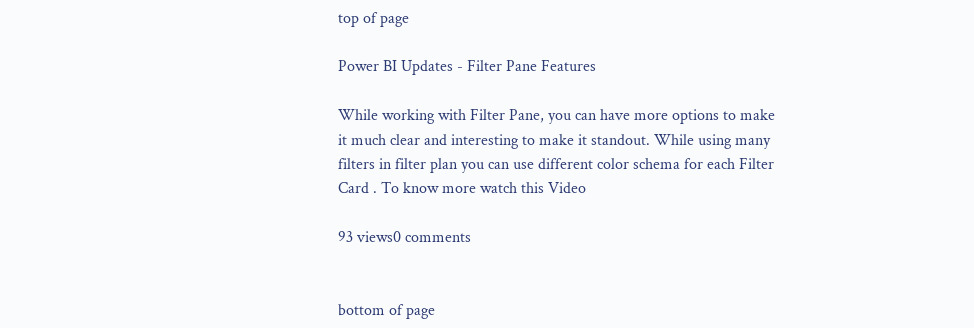top of page

Power BI Updates - Filter Pane Features

While working with Filter Pane, you can have more options to make it much clear and interesting to make it standout. While using many filters in filter plan you can use different color schema for each Filter Card . To know more watch this Video

93 views0 comments


bottom of page